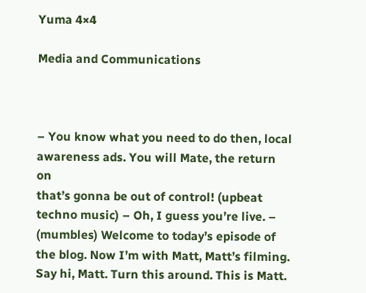Yuma 4×4

Media and Communications



– You know what you need to do then, local awareness ads. You will Mate, the return on
that’s gonna be out of control! (upbeat techno music) – Oh, I guess you’re live. – (mumbles) Welcome to today’s episode of the blog. Now I’m with Matt, Matt’s filming. Say hi, Matt. Turn this around. This is Matt.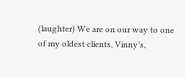(laughter) We are on our way to one
of my oldest clients, Vinny’s,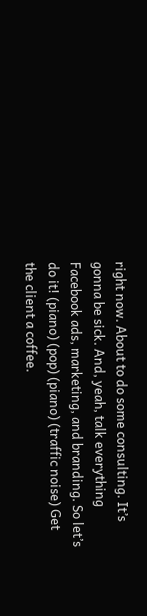right now. About to do some consulting. It’s gonna be sick. And, yeah, talk everything Facebook ads, marketing, and branding. So let’s do it! (piano) (pop) (piano) (traffic noise) Get the client a coffee.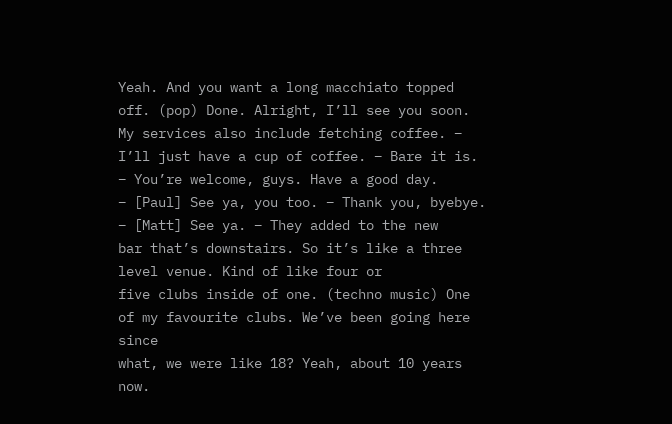Yeah. And you want a long macchiato topped off. (pop) Done. Alright, I’ll see you soon. My services also include fetching coffee. – I’ll just have a cup of coffee. – Bare it is. – You’re welcome, guys. Have a good day.
– [Paul] See ya, you too. – Thank you, byebye.
– [Matt] See ya. – They added to the new
bar that’s downstairs. So it’s like a three level venue. Kind of like four or
five clubs inside of one. (techno music) One of my favourite clubs. We’ve been going here since
what, we were like 18? Yeah, about 10 years now.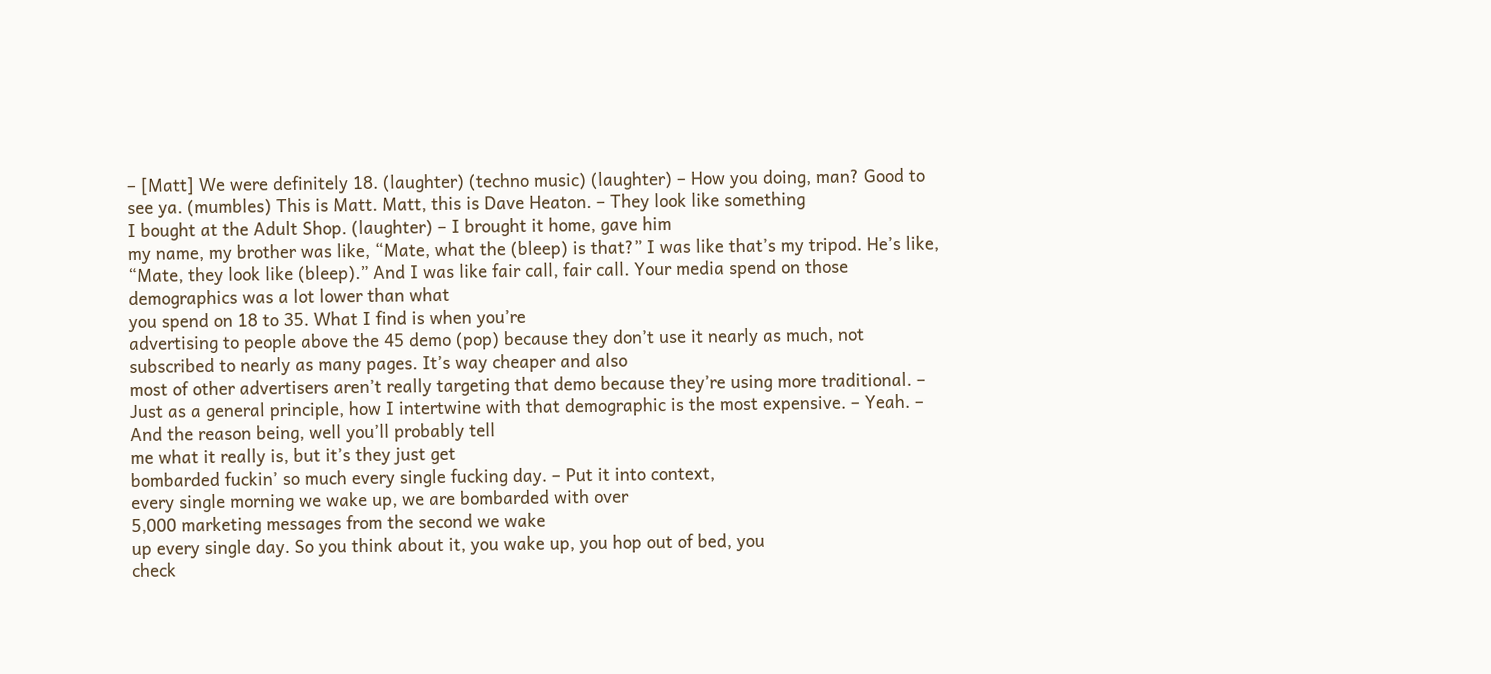– [Matt] We were definitely 18. (laughter) (techno music) (laughter) – How you doing, man? Good to see ya. (mumbles) This is Matt. Matt, this is Dave Heaton. – They look like something
I bought at the Adult Shop. (laughter) – I brought it home, gave him
my name, my brother was like, “Mate, what the (bleep) is that?” I was like that’s my tripod. He’s like, “Mate, they look like (bleep).” And I was like fair call, fair call. Your media spend on those demographics was a lot lower than what
you spend on 18 to 35. What I find is when you’re
advertising to people above the 45 demo (pop) because they don’t use it nearly as much, not subscribed to nearly as many pages. It’s way cheaper and also
most of other advertisers aren’t really targeting that demo because they’re using more traditional. – Just as a general principle, how I intertwine with that demographic is the most expensive. – Yeah. – And the reason being, well you’ll probably tell
me what it really is, but it’s they just get
bombarded fuckin’ so much every single fucking day. – Put it into context,
every single morning we wake up, we are bombarded with over
5,000 marketing messages from the second we wake
up every single day. So you think about it, you wake up, you hop out of bed, you
check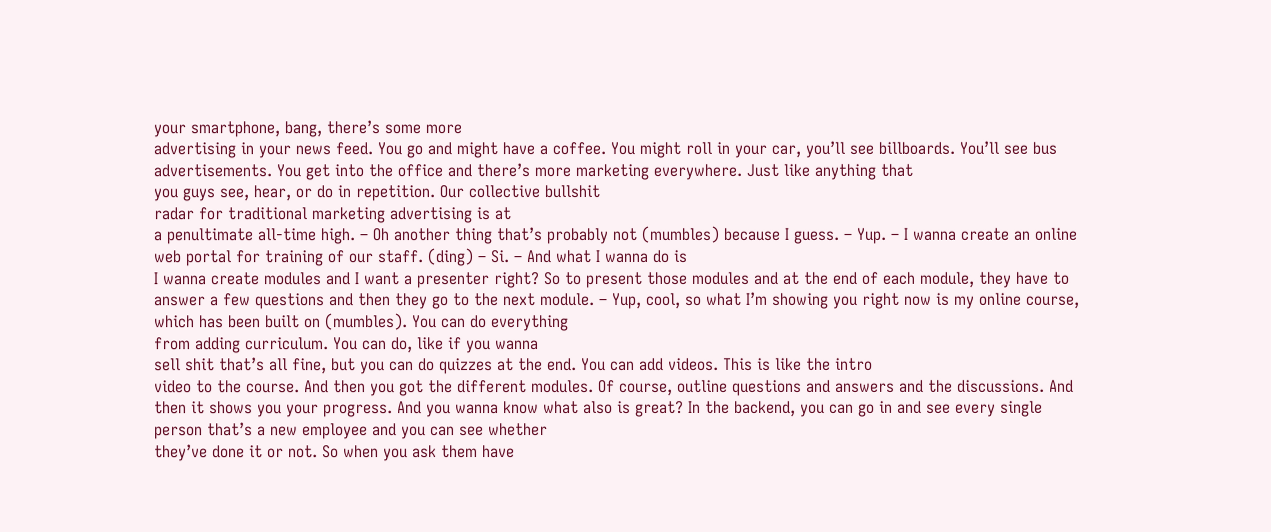your smartphone, bang, there’s some more
advertising in your news feed. You go and might have a coffee. You might roll in your car, you’ll see billboards. You’ll see bus advertisements. You get into the office and there’s more marketing everywhere. Just like anything that
you guys see, hear, or do in repetition. Our collective bullshit
radar for traditional marketing advertising is at
a penultimate all-time high. – Oh another thing that’s probably not (mumbles) because I guess. – Yup. – I wanna create an online web portal for training of our staff. (ding) – Si. – And what I wanna do is
I wanna create modules and I want a presenter right? So to present those modules and at the end of each module, they have to answer a few questions and then they go to the next module. – Yup, cool, so what I’m showing you right now is my online course, which has been built on (mumbles). You can do everything
from adding curriculum. You can do, like if you wanna
sell shit that’s all fine, but you can do quizzes at the end. You can add videos. This is like the intro
video to the course. And then you got the different modules. Of course, outline questions and answers and the discussions. And then it shows you your progress. And you wanna know what also is great? In the backend, you can go in and see every single person that’s a new employee and you can see whether
they’ve done it or not. So when you ask them have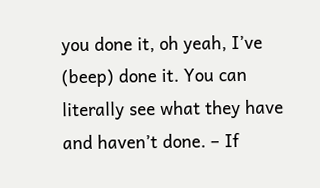you done it, oh yeah, I’ve (beep) done it. You can literally see what they have and haven’t done. – If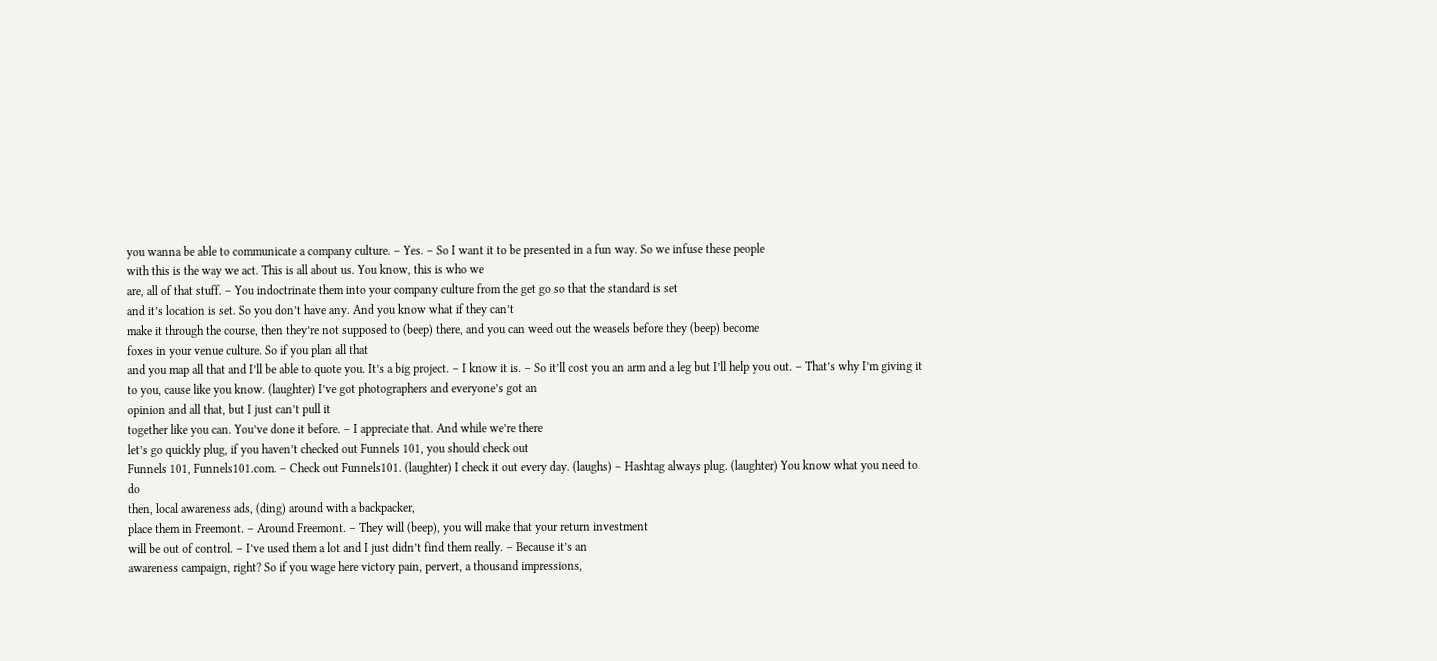you wanna be able to communicate a company culture. – Yes. – So I want it to be presented in a fun way. So we infuse these people
with this is the way we act. This is all about us. You know, this is who we
are, all of that stuff. – You indoctrinate them into your company culture from the get go so that the standard is set
and it’s location is set. So you don’t have any. And you know what if they can’t
make it through the course, then they’re not supposed to (beep) there, and you can weed out the weasels before they (beep) become
foxes in your venue culture. So if you plan all that
and you map all that and I’ll be able to quote you. It’s a big project. – I know it is. – So it’ll cost you an arm and a leg but I’ll help you out. – That’s why I’m giving it
to you, cause like you know. (laughter) I’ve got photographers and everyone’s got an
opinion and all that, but I just can’t pull it
together like you can. You’ve done it before. – I appreciate that. And while we’re there
let’s go quickly plug, if you haven’t checked out Funnels 101, you should check out
Funnels 101, Funnels101.com. – Check out Funnels101. (laughter) I check it out every day. (laughs) – Hashtag always plug. (laughter) You know what you need to do
then, local awareness ads, (ding) around with a backpacker,
place them in Freemont. – Around Freemont. – They will (beep), you will make that your return investment
will be out of control. – I’ve used them a lot and I just didn’t find them really. – Because it’s an
awareness campaign, right? So if you wage here victory pain, pervert, a thousand impressions,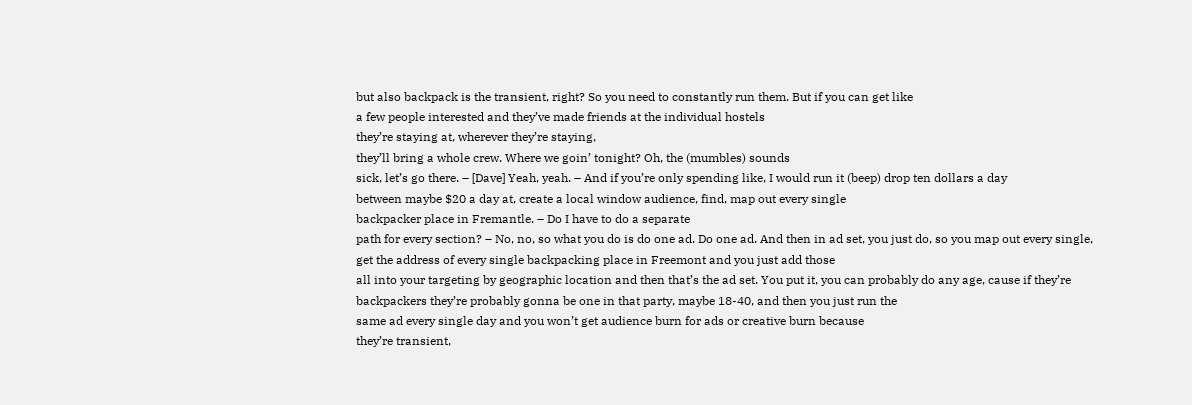but also backpack is the transient, right? So you need to constantly run them. But if you can get like
a few people interested and they’ve made friends at the individual hostels
they’re staying at, wherever they’re staying,
they’ll bring a whole crew. Where we goin’ tonight? Oh, the (mumbles) sounds
sick, let’s go there. – [Dave] Yeah, yeah. – And if you’re only spending like, I would run it (beep) drop ten dollars a day
between maybe $20 a day at, create a local window audience, find, map out every single
backpacker place in Fremantle. – Do I have to do a separate
path for every section? – No, no, so what you do is do one ad. Do one ad. And then in ad set, you just do, so you map out every single, get the address of every single backpacking place in Freemont and you just add those
all into your targeting by geographic location and then that’s the ad set. You put it, you can probably do any age, cause if they’re
backpackers they’re probably gonna be one in that party, maybe 18-40, and then you just run the
same ad every single day and you won’t get audience burn for ads or creative burn because
they’re transient,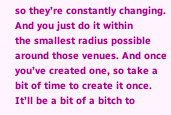so they’re constantly changing. And you just do it within
the smallest radius possible around those venues. And once you’ve created one, so take a bit of time to create it once. It’ll be a bit of a bitch to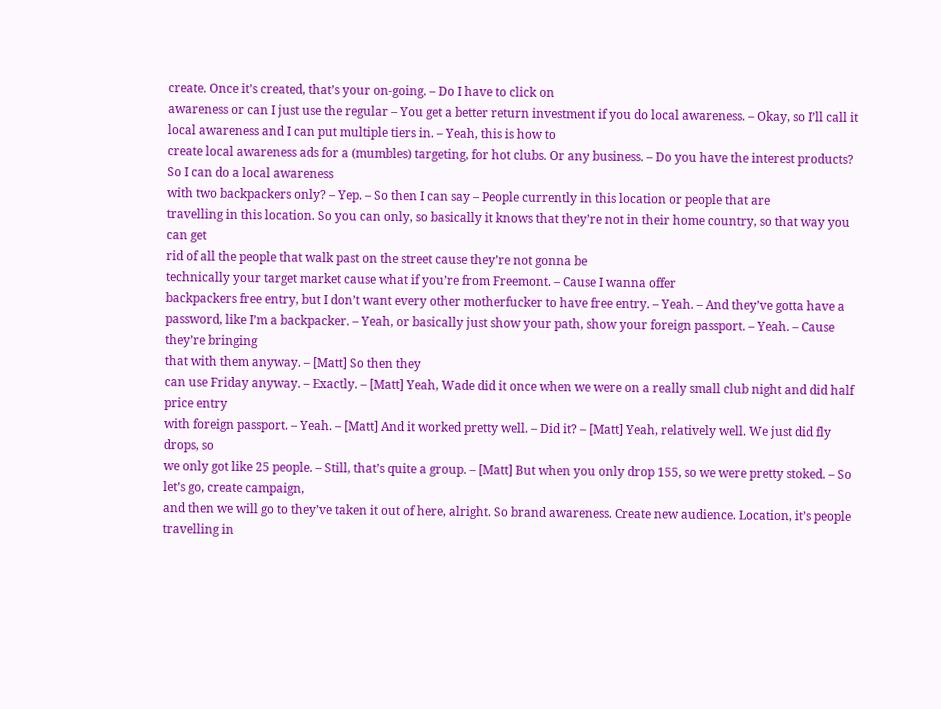create. Once it’s created, that’s your on-going. – Do I have to click on
awareness or can I just use the regular – You get a better return investment if you do local awareness. – Okay, so I’ll call it local awareness and I can put multiple tiers in. – Yeah, this is how to
create local awareness ads for a (mumbles) targeting, for hot clubs. Or any business. – Do you have the interest products? So I can do a local awareness
with two backpackers only? – Yep. – So then I can say – People currently in this location or people that are
travelling in this location. So you can only, so basically it knows that they’re not in their home country, so that way you can get
rid of all the people that walk past on the street cause they’re not gonna be
technically your target market cause what if you’re from Freemont. – Cause I wanna offer
backpackers free entry, but I don’t want every other motherfucker to have free entry. – Yeah. – And they’ve gotta have a
password, like I’m a backpacker. – Yeah, or basically just show your path, show your foreign passport. – Yeah. – Cause they’re bringing
that with them anyway. – [Matt] So then they
can use Friday anyway. – Exactly. – [Matt] Yeah, Wade did it once when we were on a really small club night and did half price entry
with foreign passport. – Yeah. – [Matt] And it worked pretty well. – Did it? – [Matt] Yeah, relatively well. We just did fly drops, so
we only got like 25 people. – Still, that’s quite a group. – [Matt] But when you only drop 155, so we were pretty stoked. – So let’s go, create campaign,
and then we will go to they’ve taken it out of here, alright. So brand awareness. Create new audience. Location, it’s people
travelling in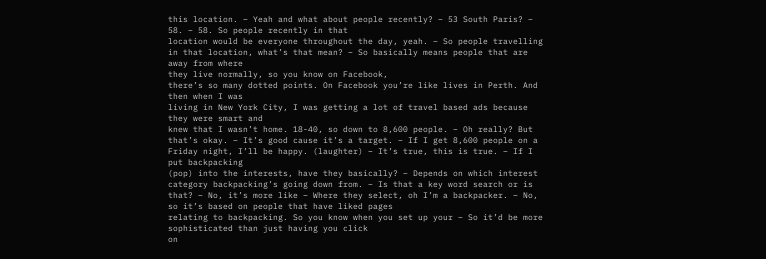this location. – Yeah and what about people recently? – 53 South Paris? – 58. – 58. So people recently in that
location would be everyone throughout the day, yeah. – So people travelling in that location, what’s that mean? – So basically means people that are away from where
they live normally, so you know on Facebook,
there’s so many dotted points. On Facebook you’re like lives in Perth. And then when I was
living in New York City, I was getting a lot of travel based ads because they were smart and
knew that I wasn’t home. 18-40, so down to 8,600 people. – Oh really? But that’s okay. – It’s good cause it’s a target. – If I get 8,600 people on a
Friday night, I’ll be happy. (laughter) – It’s true, this is true. – If I put backpacking
(pop) into the interests, have they basically? – Depends on which interest category backpacking’s going down from. – Is that a key word search or is that? – No, it’s more like – Where they select, oh I’m a backpacker. – No, so it’s based on people that have liked pages
relating to backpacking. So you know when you set up your – So it’d be more sophisticated than just having you click
on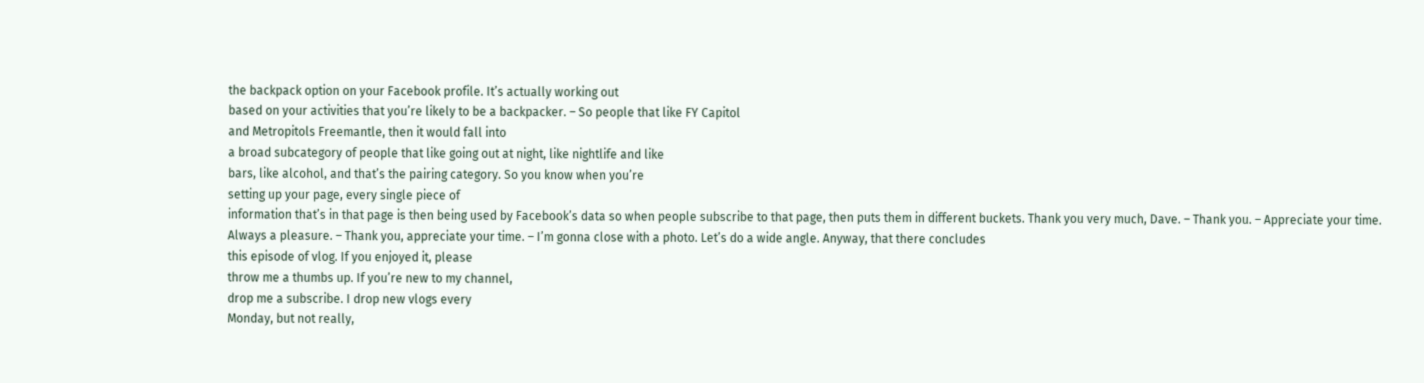the backpack option on your Facebook profile. It’s actually working out
based on your activities that you’re likely to be a backpacker. – So people that like FY Capitol
and Metropitols Freemantle, then it would fall into
a broad subcategory of people that like going out at night, like nightlife and like
bars, like alcohol, and that’s the pairing category. So you know when you’re
setting up your page, every single piece of
information that’s in that page is then being used by Facebook’s data so when people subscribe to that page, then puts them in different buckets. Thank you very much, Dave. – Thank you. – Appreciate your time. Always a pleasure. – Thank you, appreciate your time. – I’m gonna close with a photo. Let’s do a wide angle. Anyway, that there concludes
this episode of vlog. If you enjoyed it, please
throw me a thumbs up. If you’re new to my channel,
drop me a subscribe. I drop new vlogs every
Monday, but not really,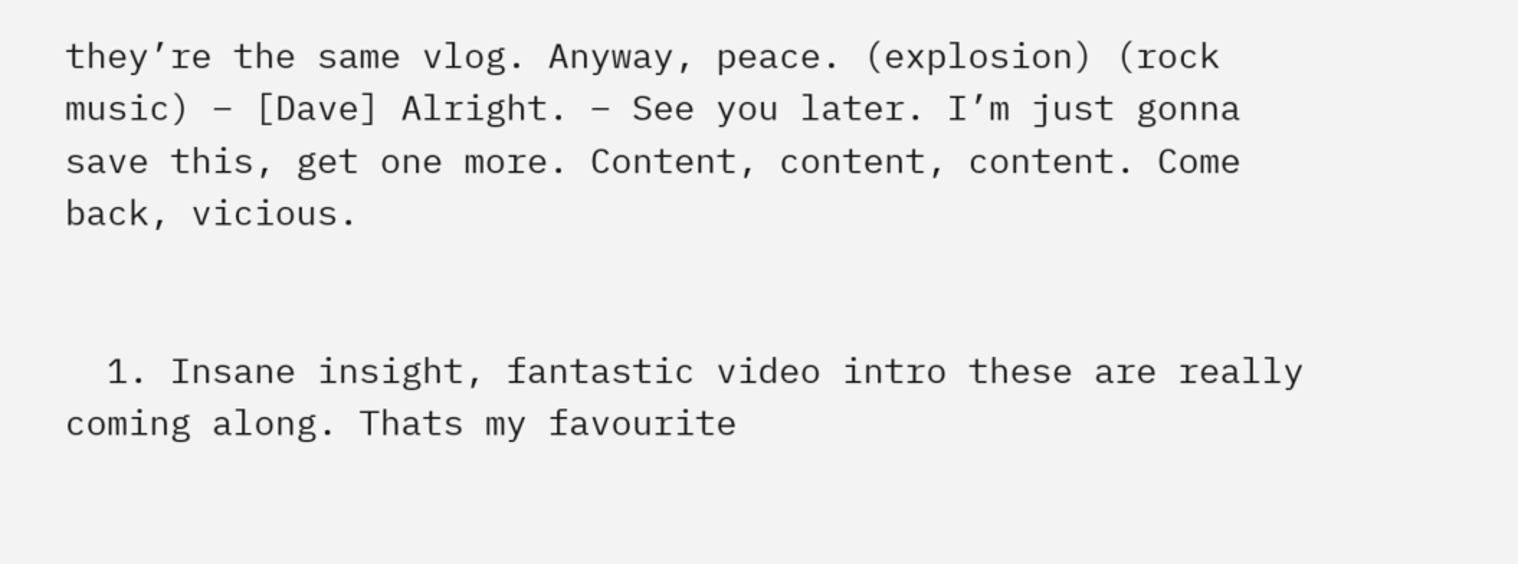they’re the same vlog. Anyway, peace. (explosion) (rock music) – [Dave] Alright. – See you later. I’m just gonna save this, get one more. Content, content, content. Come back, vicious.


  1. Insane insight, fantastic video intro these are really coming along. Thats my favourite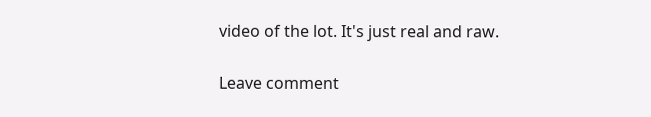video of the lot. It's just real and raw.

Leave comment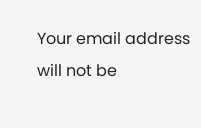Your email address will not be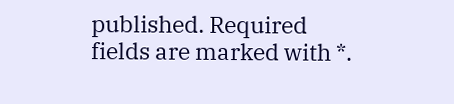published. Required fields are marked with *.